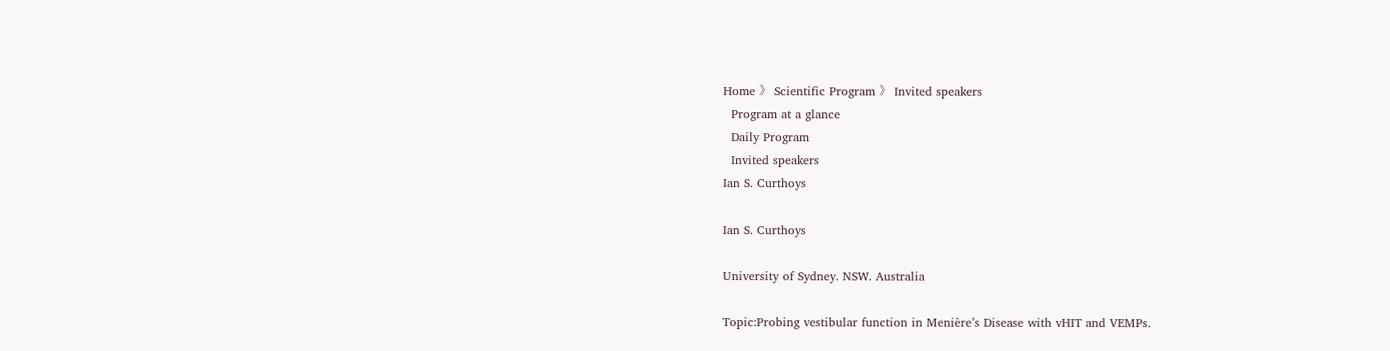Home 》 Scientific Program 》 Invited speakers
  Program at a glance
  Daily Program
  Invited speakers
Ian S. Curthoys

Ian S. Curthoys

University of Sydney. NSW. Australia

Topic:Probing vestibular function in Menière’s Disease with vHIT and VEMPs.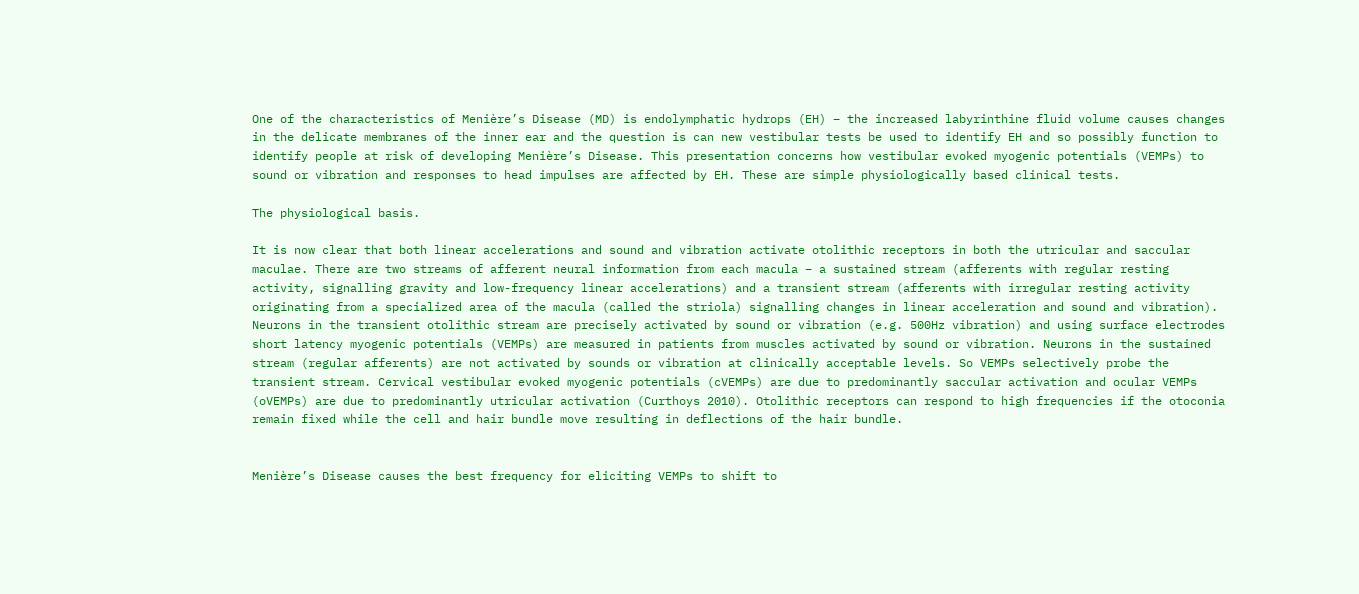One of the characteristics of Menière’s Disease (MD) is endolymphatic hydrops (EH) – the increased labyrinthine fluid volume causes changes in the delicate membranes of the inner ear and the question is can new vestibular tests be used to identify EH and so possibly function to identify people at risk of developing Menière’s Disease. This presentation concerns how vestibular evoked myogenic potentials (VEMPs) to sound or vibration and responses to head impulses are affected by EH. These are simple physiologically based clinical tests.

The physiological basis.

It is now clear that both linear accelerations and sound and vibration activate otolithic receptors in both the utricular and saccular maculae. There are two streams of afferent neural information from each macula – a sustained stream (afferents with regular resting activity, signalling gravity and low-frequency linear accelerations) and a transient stream (afferents with irregular resting activity originating from a specialized area of the macula (called the striola) signalling changes in linear acceleration and sound and vibration). Neurons in the transient otolithic stream are precisely activated by sound or vibration (e.g. 500Hz vibration) and using surface electrodes short latency myogenic potentials (VEMPs) are measured in patients from muscles activated by sound or vibration. Neurons in the sustained stream (regular afferents) are not activated by sounds or vibration at clinically acceptable levels. So VEMPs selectively probe the transient stream. Cervical vestibular evoked myogenic potentials (cVEMPs) are due to predominantly saccular activation and ocular VEMPs (oVEMPs) are due to predominantly utricular activation (Curthoys 2010). Otolithic receptors can respond to high frequencies if the otoconia remain fixed while the cell and hair bundle move resulting in deflections of the hair bundle.


Menière’s Disease causes the best frequency for eliciting VEMPs to shift to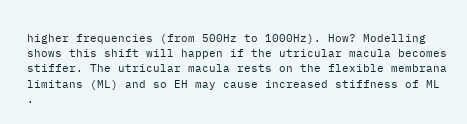higher frequencies (from 500Hz to 1000Hz). How? Modelling shows this shift will happen if the utricular macula becomes stiffer. The utricular macula rests on the flexible membrana limitans (ML) and so EH may cause increased stiffness of ML .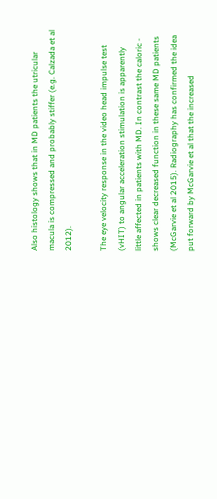Also histology shows that in MD patients the utricular macula is compressed and probably stiffer (e.g. Calzada et al 2012).

The eye velocity response in the video head impulse test (vHIT) to angular acceleration stimulation is apparently little affected in patients with MD. In contrast the caloric - shows clear decreased function in these same MD patients (McGarvie et al 2015). Radiography has confirmed the idea put forward by McGarvie et al that the increased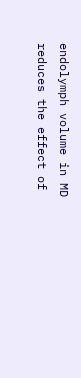endolymph volume in MD reduces the effect of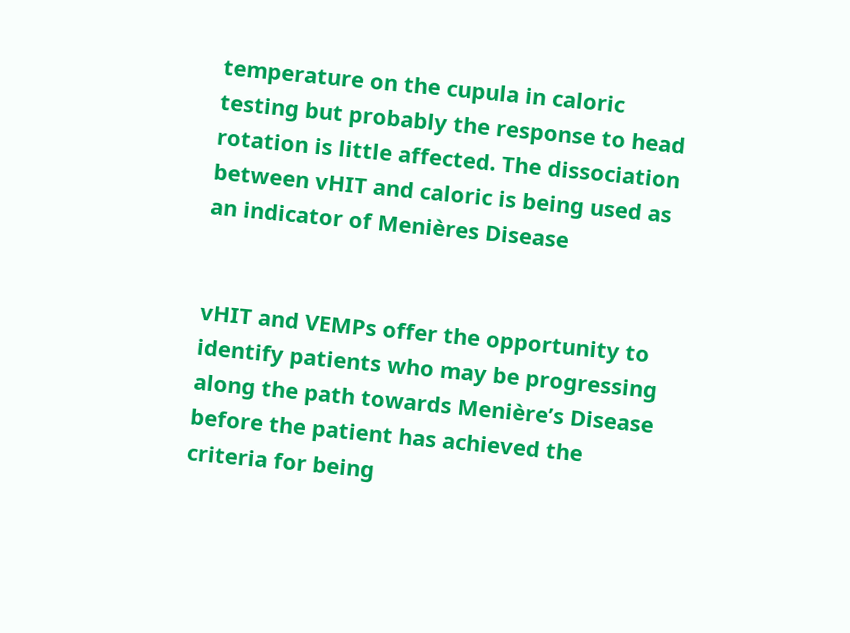temperature on the cupula in caloric testing but probably the response to head rotation is little affected. The dissociation between vHIT and caloric is being used as an indicator of Menières Disease


vHIT and VEMPs offer the opportunity to identify patients who may be progressing along the path towards Menière’s Disease before the patient has achieved the criteria for being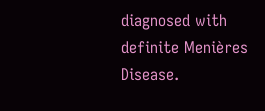diagnosed with definite Menières Disease.